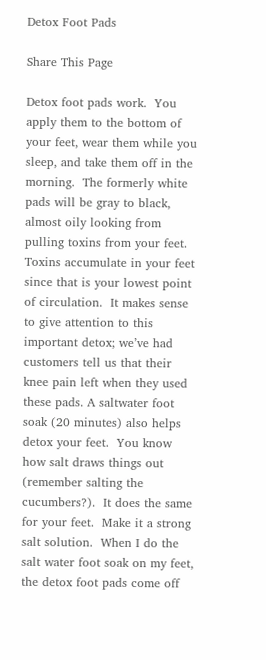Detox Foot Pads

Share This Page

Detox foot pads work.  You apply them to the bottom of your feet, wear them while you sleep, and take them off in the morning.  The formerly white pads will be gray to black, almost oily looking from pulling toxins from your feet.  Toxins accumulate in your feet since that is your lowest point of circulation.  It makes sense to give attention to this important detox; we’ve had customers tell us that their knee pain left when they used these pads. A saltwater foot soak (20 minutes) also helps detox your feet.  You know how salt draws things out (remember salting the cucumbers?).  It does the same for your feet.  Make it a strong salt solution.  When I do the salt water foot soak on my feet, the detox foot pads come off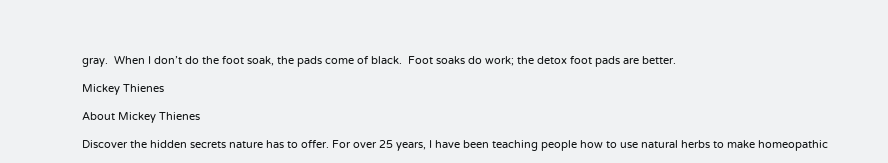gray.  When I don’t do the foot soak, the pads come of black.  Foot soaks do work; the detox foot pads are better.

Mickey Thienes

About Mickey Thienes

Discover the hidden secrets nature has to offer. For over 25 years, I have been teaching people how to use natural herbs to make homeopathic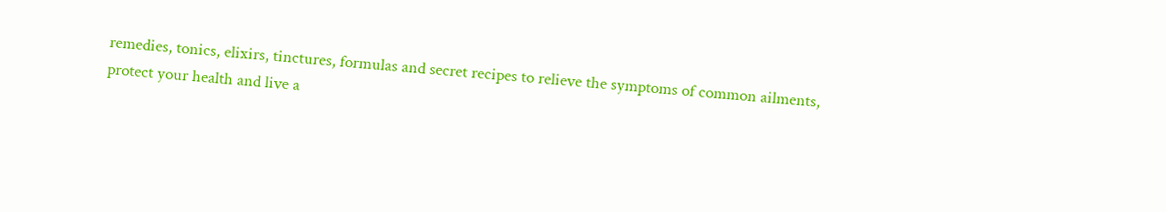remedies, tonics, elixirs, tinctures, formulas and secret recipes to relieve the symptoms of common ailments, protect your health and live a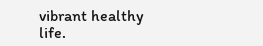vibrant healthy life.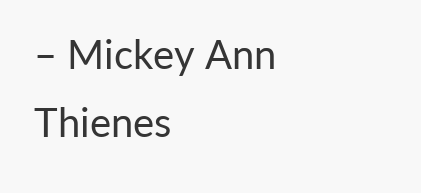– Mickey Ann Thienes